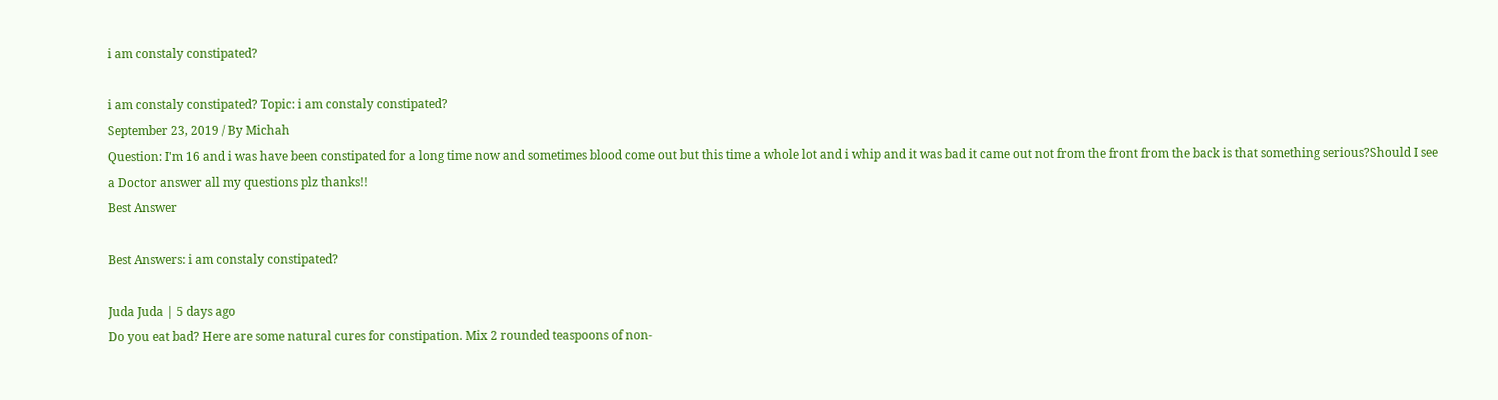i am constaly constipated?

i am constaly constipated? Topic: i am constaly constipated?
September 23, 2019 / By Michah
Question: I'm 16 and i was have been constipated for a long time now and sometimes blood come out but this time a whole lot and i whip and it was bad it came out not from the front from the back is that something serious?Should I see a Doctor answer all my questions plz thanks!!
Best Answer

Best Answers: i am constaly constipated?

Juda Juda | 5 days ago
Do you eat bad? Here are some natural cures for constipation. Mix 2 rounded teaspoons of non-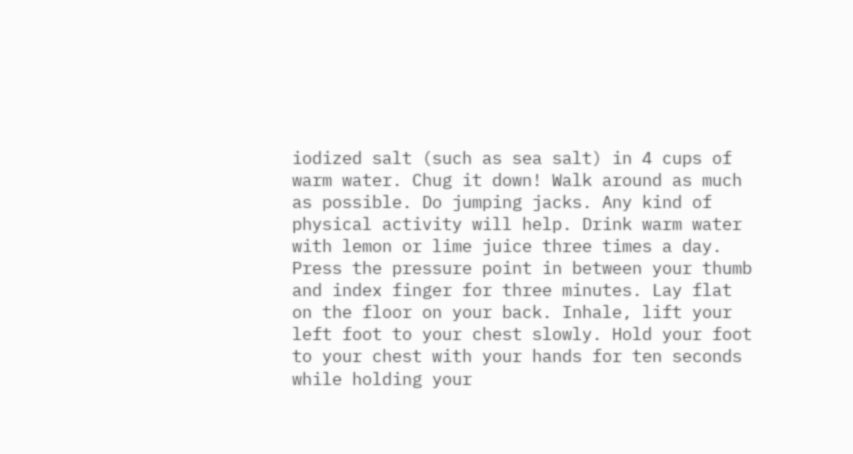iodized salt (such as sea salt) in 4 cups of warm water. Chug it down! Walk around as much as possible. Do jumping jacks. Any kind of physical activity will help. Drink warm water with lemon or lime juice three times a day. Press the pressure point in between your thumb and index finger for three minutes. Lay flat on the floor on your back. Inhale, lift your left foot to your chest slowly. Hold your foot to your chest with your hands for ten seconds while holding your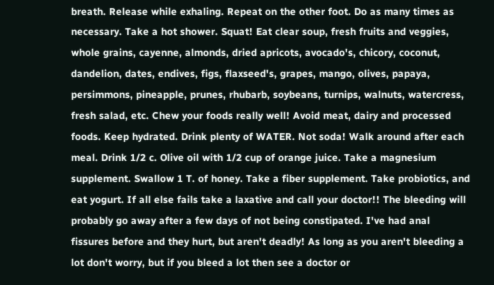breath. Release while exhaling. Repeat on the other foot. Do as many times as necessary. Take a hot shower. Squat! Eat clear soup, fresh fruits and veggies, whole grains, cayenne, almonds, dried apricots, avocado's, chicory, coconut, dandelion, dates, endives, figs, flaxseed's, grapes, mango, olives, papaya, persimmons, pineapple, prunes, rhubarb, soybeans, turnips, walnuts, watercress, fresh salad, etc. Chew your foods really well! Avoid meat, dairy and processed foods. Keep hydrated. Drink plenty of WATER. Not soda! Walk around after each meal. Drink 1/2 c. Olive oil with 1/2 cup of orange juice. Take a magnesium supplement. Swallow 1 T. of honey. Take a fiber supplement. Take probiotics, and eat yogurt. If all else fails take a laxative and call your doctor!! The bleeding will probably go away after a few days of not being constipated. I've had anal fissures before and they hurt, but aren't deadly! As long as you aren't bleeding a lot don't worry, but if you bleed a lot then see a doctor or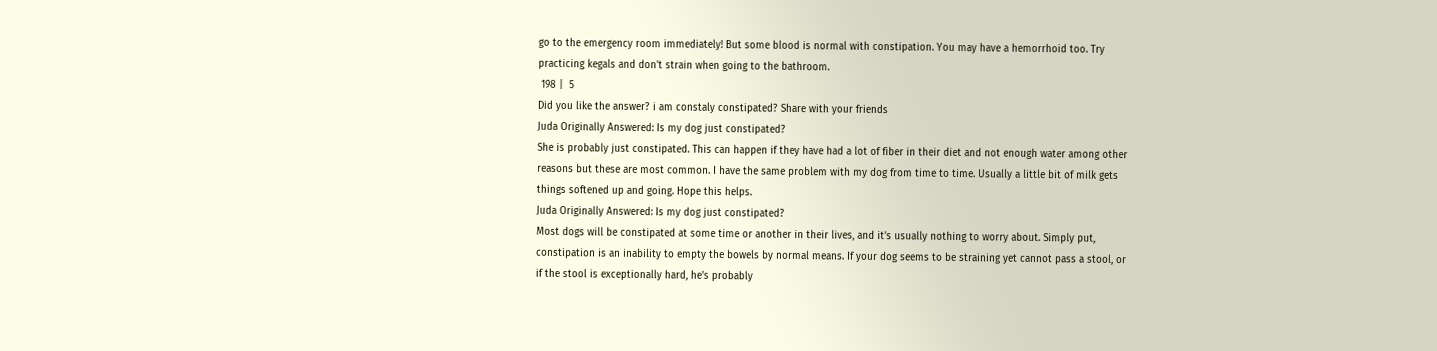go to the emergency room immediately! But some blood is normal with constipation. You may have a hemorrhoid too. Try practicing kegals and don't strain when going to the bathroom.
 198 |  5
Did you like the answer? i am constaly constipated? Share with your friends
Juda Originally Answered: Is my dog just constipated?
She is probably just constipated. This can happen if they have had a lot of fiber in their diet and not enough water among other reasons but these are most common. I have the same problem with my dog from time to time. Usually a little bit of milk gets things softened up and going. Hope this helps.
Juda Originally Answered: Is my dog just constipated?
Most dogs will be constipated at some time or another in their lives, and it's usually nothing to worry about. Simply put, constipation is an inability to empty the bowels by normal means. If your dog seems to be straining yet cannot pass a stool, or if the stool is exceptionally hard, he's probably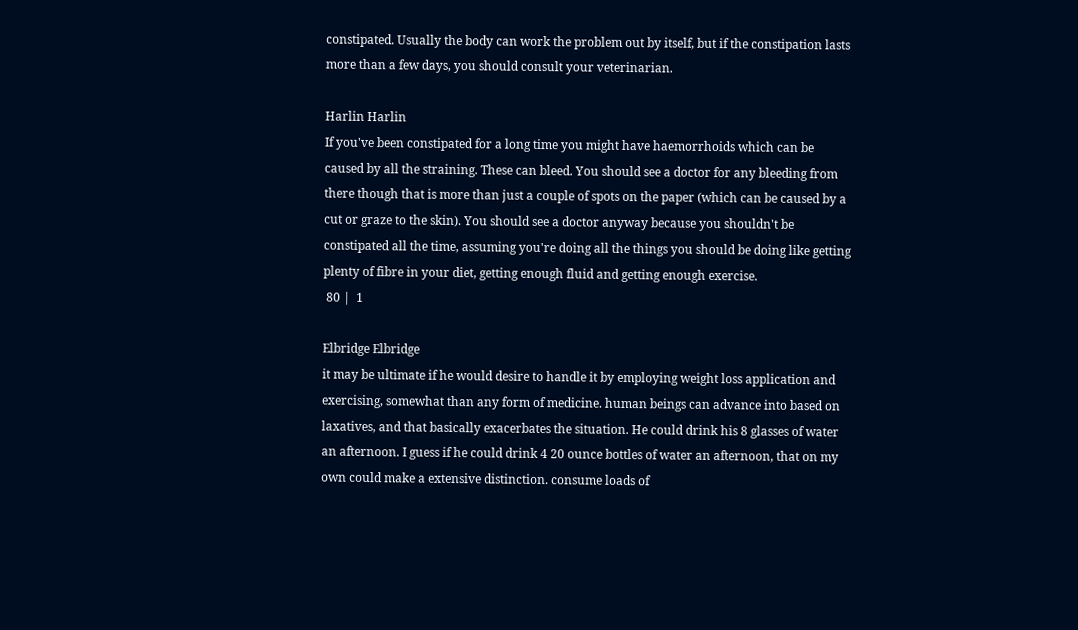constipated. Usually the body can work the problem out by itself, but if the constipation lasts more than a few days, you should consult your veterinarian.

Harlin Harlin
If you've been constipated for a long time you might have haemorrhoids which can be caused by all the straining. These can bleed. You should see a doctor for any bleeding from there though that is more than just a couple of spots on the paper (which can be caused by a cut or graze to the skin). You should see a doctor anyway because you shouldn't be constipated all the time, assuming you're doing all the things you should be doing like getting plenty of fibre in your diet, getting enough fluid and getting enough exercise.
 80 |  1

Elbridge Elbridge
it may be ultimate if he would desire to handle it by employing weight loss application and exercising, somewhat than any form of medicine. human beings can advance into based on laxatives, and that basically exacerbates the situation. He could drink his 8 glasses of water an afternoon. I guess if he could drink 4 20 ounce bottles of water an afternoon, that on my own could make a extensive distinction. consume loads of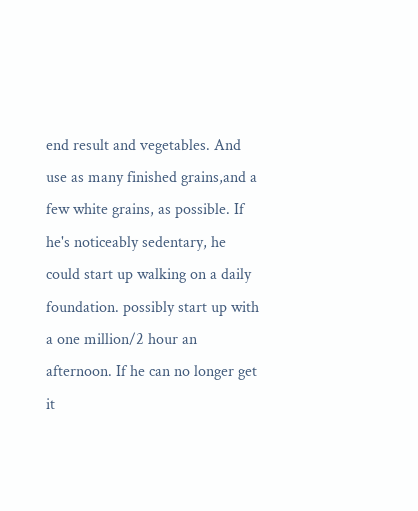end result and vegetables. And use as many finished grains,and a few white grains, as possible. If he's noticeably sedentary, he could start up walking on a daily foundation. possibly start up with a one million/2 hour an afternoon. If he can no longer get it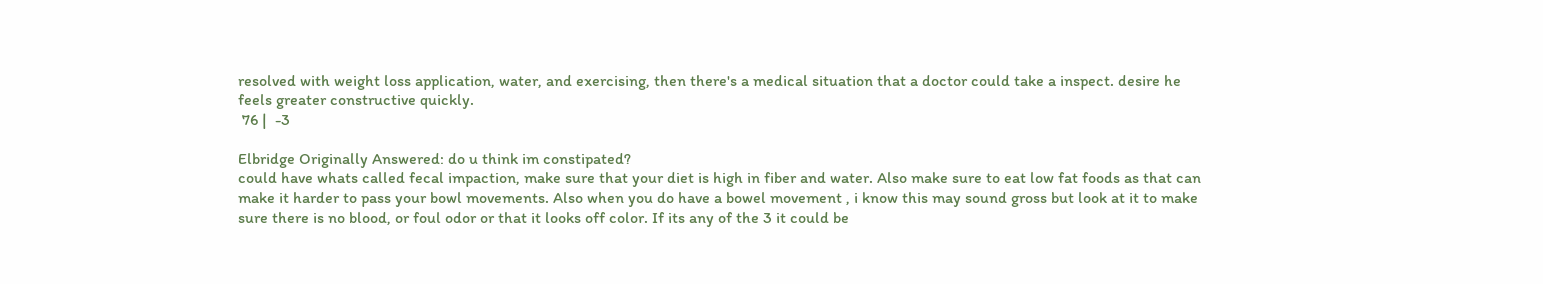resolved with weight loss application, water, and exercising, then there's a medical situation that a doctor could take a inspect. desire he feels greater constructive quickly.
 76 |  -3

Elbridge Originally Answered: do u think im constipated?
could have whats called fecal impaction, make sure that your diet is high in fiber and water. Also make sure to eat low fat foods as that can make it harder to pass your bowl movements. Also when you do have a bowel movement , i know this may sound gross but look at it to make sure there is no blood, or foul odor or that it looks off color. If its any of the 3 it could be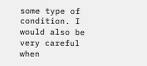some type of condition. I would also be very careful when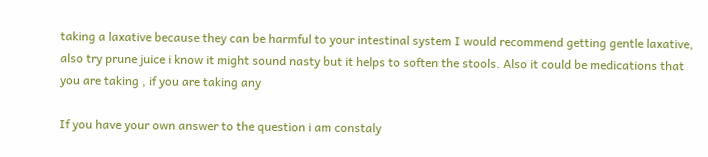taking a laxative because they can be harmful to your intestinal system I would recommend getting gentle laxative, also try prune juice i know it might sound nasty but it helps to soften the stools. Also it could be medications that you are taking , if you are taking any

If you have your own answer to the question i am constaly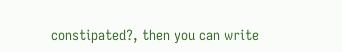constipated?, then you can write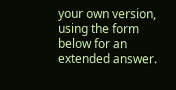your own version, using the form below for an extended answer.